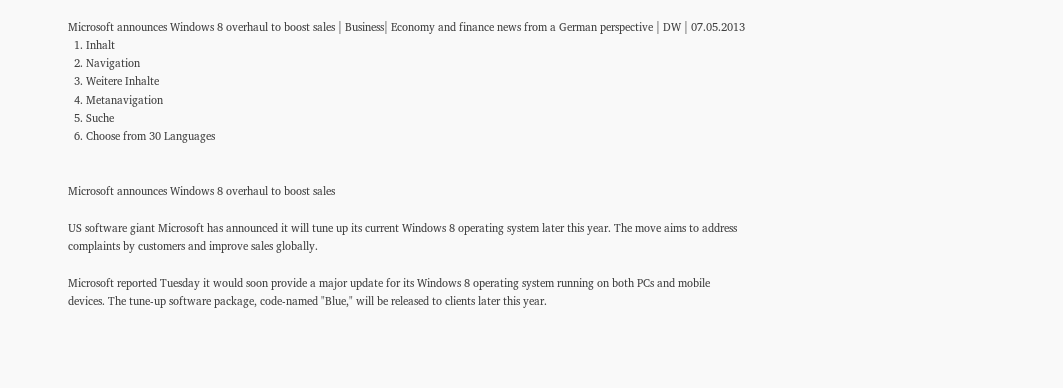Microsoft announces Windows 8 overhaul to boost sales | Business| Economy and finance news from a German perspective | DW | 07.05.2013
  1. Inhalt
  2. Navigation
  3. Weitere Inhalte
  4. Metanavigation
  5. Suche
  6. Choose from 30 Languages


Microsoft announces Windows 8 overhaul to boost sales

US software giant Microsoft has announced it will tune up its current Windows 8 operating system later this year. The move aims to address complaints by customers and improve sales globally.

Microsoft reported Tuesday it would soon provide a major update for its Windows 8 operating system running on both PCs and mobile devices. The tune-up software package, code-named "Blue," will be released to clients later this year.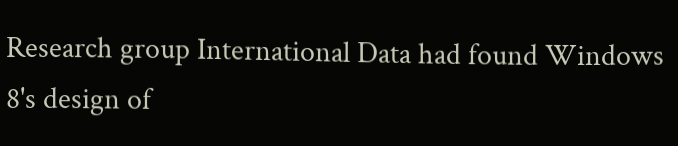Research group International Data had found Windows 8's design of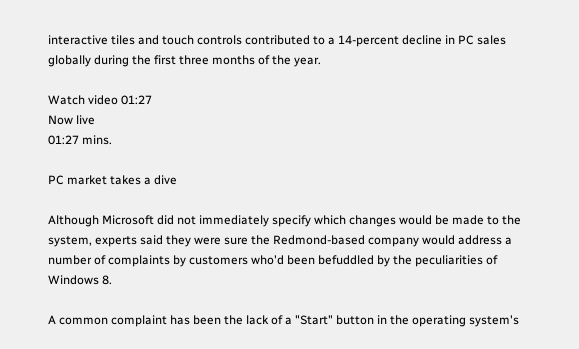interactive tiles and touch controls contributed to a 14-percent decline in PC sales globally during the first three months of the year.

Watch video 01:27
Now live
01:27 mins.

PC market takes a dive

Although Microsoft did not immediately specify which changes would be made to the system, experts said they were sure the Redmond-based company would address a number of complaints by customers who'd been befuddled by the peculiarities of Windows 8.

A common complaint has been the lack of a "Start" button in the operating system's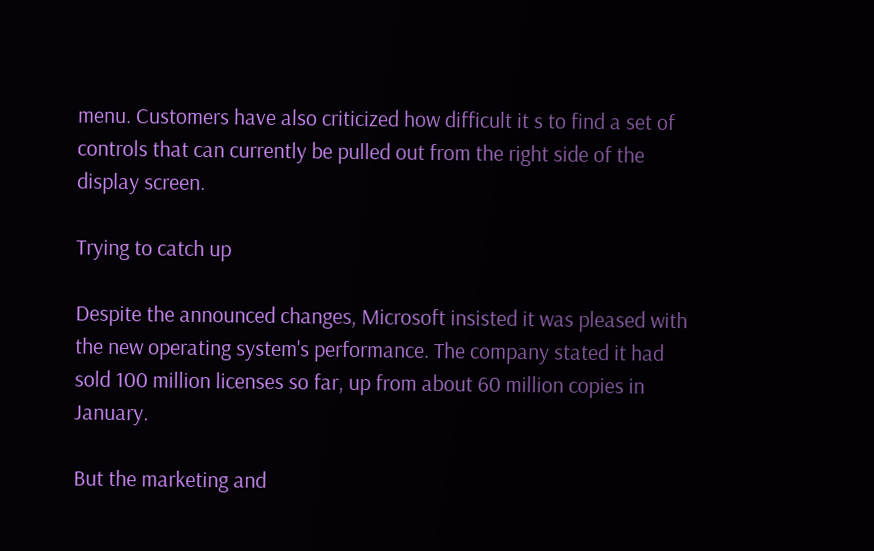menu. Customers have also criticized how difficult it s to find a set of controls that can currently be pulled out from the right side of the display screen.

Trying to catch up

Despite the announced changes, Microsoft insisted it was pleased with the new operating system's performance. The company stated it had sold 100 million licenses so far, up from about 60 million copies in January.

But the marketing and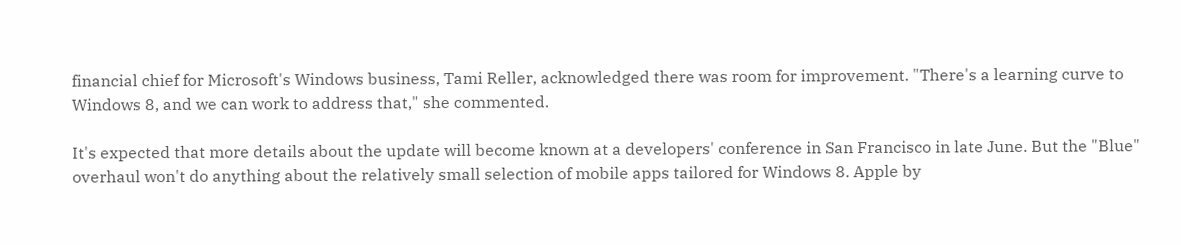financial chief for Microsoft's Windows business, Tami Reller, acknowledged there was room for improvement. "There's a learning curve to Windows 8, and we can work to address that," she commented.

It's expected that more details about the update will become known at a developers' conference in San Francisco in late June. But the "Blue" overhaul won't do anything about the relatively small selection of mobile apps tailored for Windows 8. Apple by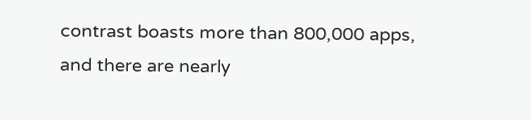contrast boasts more than 800,000 apps, and there are nearly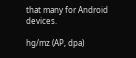that many for Android devices.

hg/mz (AP, dpa)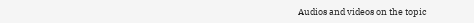Audios and videos on the topic